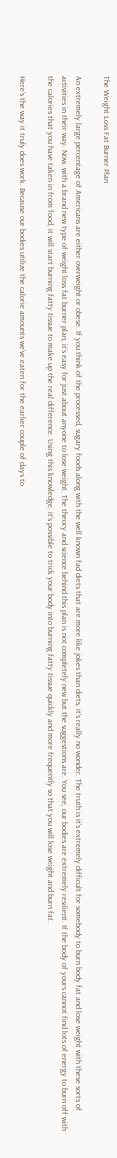The Weight Loss Fat Burner Plan

An extremely large percentage of Americans are either overweight or obese. If you think of the processed, sugary foods along with the well known fad diets that are more like jokes than diets, it’s really no wonder. The truth is it’s extremely difficult for somebody to burn body fat and lose weight with these sorts of activities in their way. Now, with a brand new type of weight loss fat burner plan, it’s easy for just about anyone to lose weight. The theory and science behind this plan is not completely new but the suggestions are. You see, our bodies are extremely resilient. If the body of yours cannot find lots of energy to burn off with the calories that you have taken in from food, it will start burning fatty tissue to make up the real difference. Using this knowledge, it’s possible to trick your body into burning fatty tissue quickly and more frequently so that you will lose weight and burn fat.

Here’s the way it truly does work. Because our bodies utilize the calorie amounts we’ve eaten for the earlier couple of days to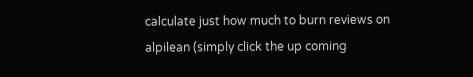calculate just how much to burn reviews on alpilean (simply click the up coming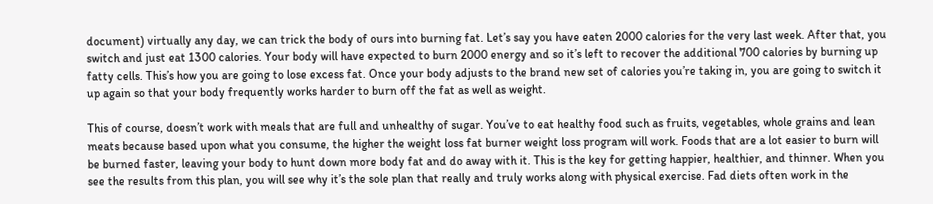document) virtually any day, we can trick the body of ours into burning fat. Let’s say you have eaten 2000 calories for the very last week. After that, you switch and just eat 1300 calories. Your body will have expected to burn 2000 energy and so it’s left to recover the additional 700 calories by burning up fatty cells. This’s how you are going to lose excess fat. Once your body adjusts to the brand new set of calories you’re taking in, you are going to switch it up again so that your body frequently works harder to burn off the fat as well as weight.

This of course, doesn’t work with meals that are full and unhealthy of sugar. You’ve to eat healthy food such as fruits, vegetables, whole grains and lean meats because based upon what you consume, the higher the weight loss fat burner weight loss program will work. Foods that are a lot easier to burn will be burned faster, leaving your body to hunt down more body fat and do away with it. This is the key for getting happier, healthier, and thinner. When you see the results from this plan, you will see why it’s the sole plan that really and truly works along with physical exercise. Fad diets often work in the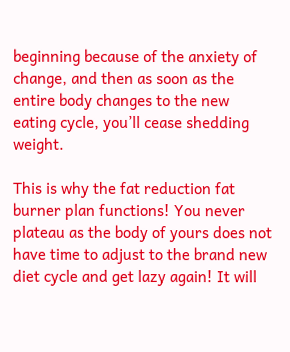beginning because of the anxiety of change, and then as soon as the entire body changes to the new eating cycle, you’ll cease shedding weight.

This is why the fat reduction fat burner plan functions! You never plateau as the body of yours does not have time to adjust to the brand new diet cycle and get lazy again! It will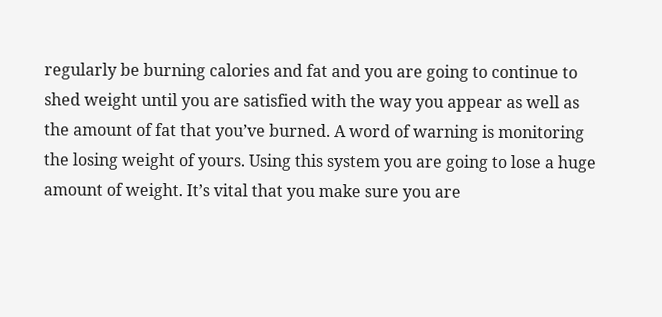regularly be burning calories and fat and you are going to continue to shed weight until you are satisfied with the way you appear as well as the amount of fat that you’ve burned. A word of warning is monitoring the losing weight of yours. Using this system you are going to lose a huge amount of weight. It’s vital that you make sure you are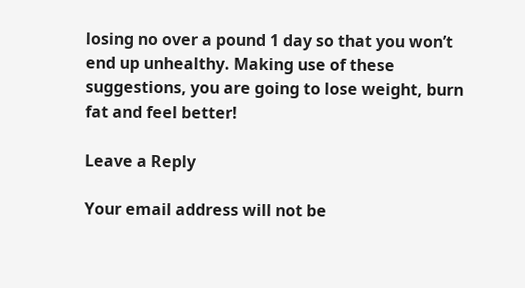losing no over a pound 1 day so that you won’t end up unhealthy. Making use of these suggestions, you are going to lose weight, burn fat and feel better!

Leave a Reply

Your email address will not be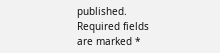published. Required fields are marked *